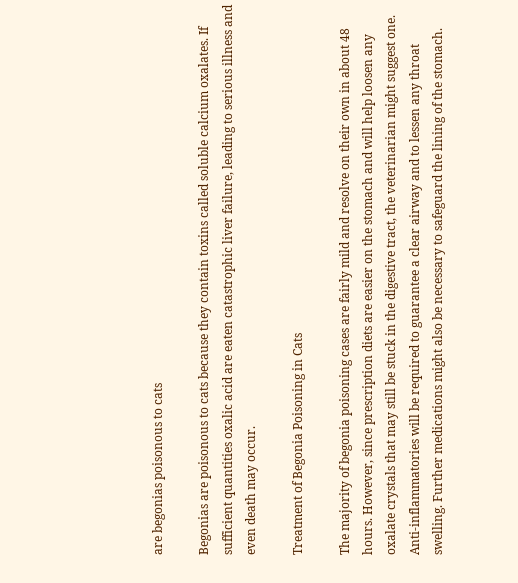are begonias poisonous to cats

Begonias are poisonous to cats because they contain toxins called soluble calcium oxalates. If sufficient quantities oxalic acid are eaten catastrophic liver failure, leading to serious illness and even death may occur.

Treatment of Begonia Poisoning in Cats

The majority of begonia poisoning cases are fairly mild and resolve on their own in about 48 hours. However, since prescription diets are easier on the stomach and will help loosen any oxalate crystals that may still be stuck in the digestive tract, the veterinarian might suggest one. Anti-inflammatories will be required to guarantee a clear airway and to lessen any throat swelling. Further medications might also be necessary to safeguard the lining of the stomach.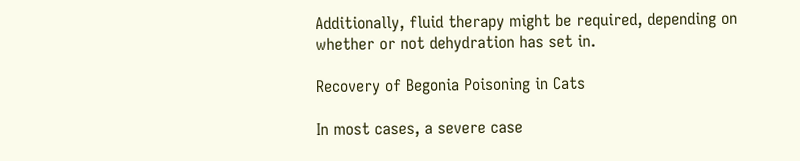Additionally, fluid therapy might be required, depending on whether or not dehydration has set in.

Recovery of Begonia Poisoning in Cats

In most cases, a severe case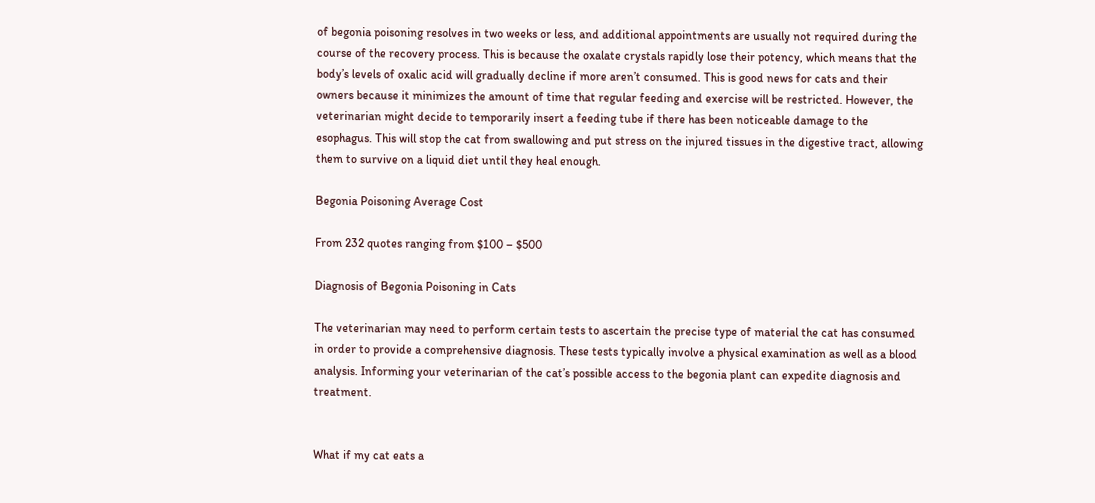of begonia poisoning resolves in two weeks or less, and additional appointments are usually not required during the course of the recovery process. This is because the oxalate crystals rapidly lose their potency, which means that the body’s levels of oxalic acid will gradually decline if more aren’t consumed. This is good news for cats and their owners because it minimizes the amount of time that regular feeding and exercise will be restricted. However, the veterinarian might decide to temporarily insert a feeding tube if there has been noticeable damage to the esophagus. This will stop the cat from swallowing and put stress on the injured tissues in the digestive tract, allowing them to survive on a liquid diet until they heal enough.

Begonia Poisoning Average Cost

From 232 quotes ranging from $100 – $500

Diagnosis of Begonia Poisoning in Cats

The veterinarian may need to perform certain tests to ascertain the precise type of material the cat has consumed in order to provide a comprehensive diagnosis. These tests typically involve a physical examination as well as a blood analysis. Informing your veterinarian of the cat’s possible access to the begonia plant can expedite diagnosis and treatment.


What if my cat eats a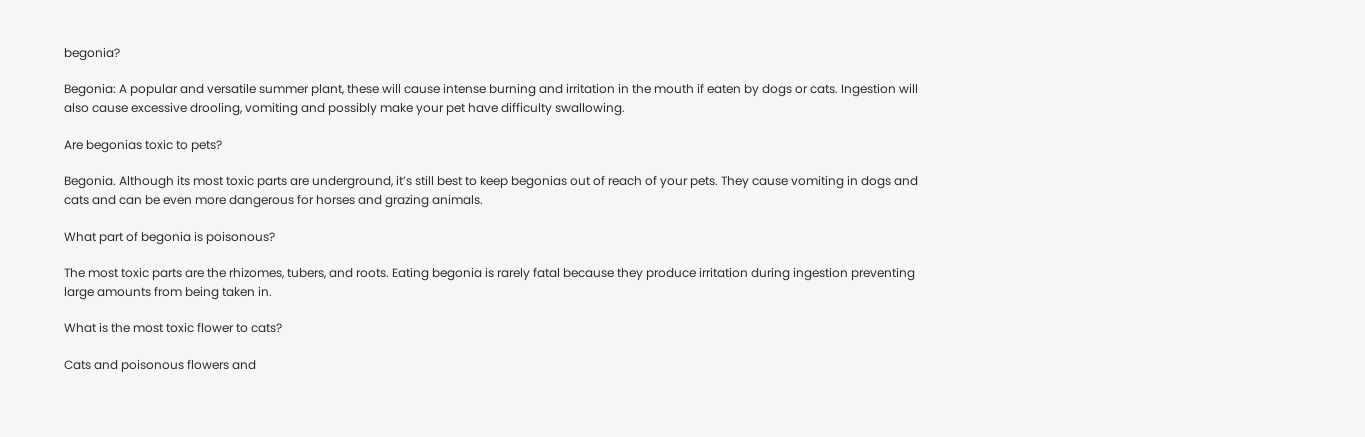begonia?

Begonia: A popular and versatile summer plant, these will cause intense burning and irritation in the mouth if eaten by dogs or cats. Ingestion will also cause excessive drooling, vomiting and possibly make your pet have difficulty swallowing.

Are begonias toxic to pets?

Begonia. Although its most toxic parts are underground, it’s still best to keep begonias out of reach of your pets. They cause vomiting in dogs and cats and can be even more dangerous for horses and grazing animals.

What part of begonia is poisonous?

The most toxic parts are the rhizomes, tubers, and roots. Eating begonia is rarely fatal because they produce irritation during ingestion preventing large amounts from being taken in.

What is the most toxic flower to cats?

Cats and poisonous flowers and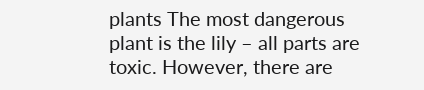plants The most dangerous plant is the lily – all parts are toxic. However, there are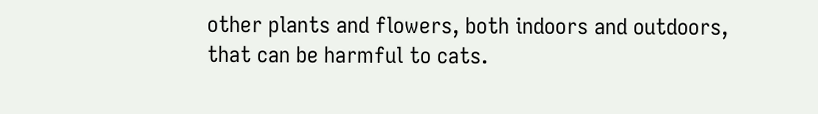other plants and flowers, both indoors and outdoors, that can be harmful to cats.